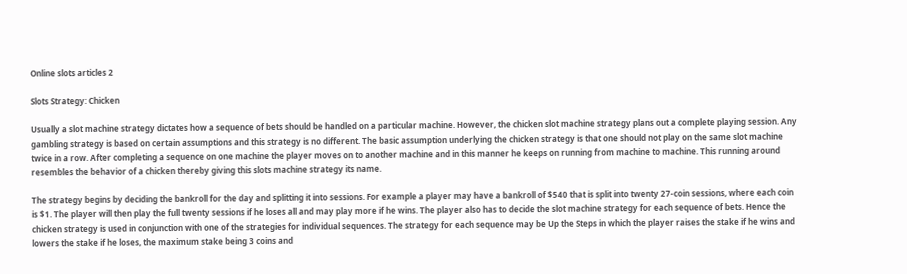Online slots articles 2

Slots Strategy: Chicken

Usually a slot machine strategy dictates how a sequence of bets should be handled on a particular machine. However, the chicken slot machine strategy plans out a complete playing session. Any gambling strategy is based on certain assumptions and this strategy is no different. The basic assumption underlying the chicken strategy is that one should not play on the same slot machine twice in a row. After completing a sequence on one machine the player moves on to another machine and in this manner he keeps on running from machine to machine. This running around resembles the behavior of a chicken thereby giving this slots machine strategy its name.

The strategy begins by deciding the bankroll for the day and splitting it into sessions. For example a player may have a bankroll of $540 that is split into twenty 27-coin sessions, where each coin is $1. The player will then play the full twenty sessions if he loses all and may play more if he wins. The player also has to decide the slot machine strategy for each sequence of bets. Hence the chicken strategy is used in conjunction with one of the strategies for individual sequences. The strategy for each sequence may be Up the Steps in which the player raises the stake if he wins and lowers the stake if he loses, the maximum stake being 3 coins and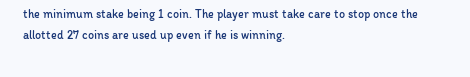the minimum stake being 1 coin. The player must take care to stop once the allotted 27 coins are used up even if he is winning.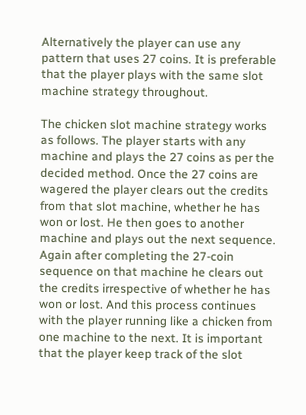Alternatively the player can use any pattern that uses 27 coins. It is preferable that the player plays with the same slot machine strategy throughout.

The chicken slot machine strategy works as follows. The player starts with any machine and plays the 27 coins as per the decided method. Once the 27 coins are wagered the player clears out the credits from that slot machine, whether he has won or lost. He then goes to another machine and plays out the next sequence. Again after completing the 27-coin sequence on that machine he clears out the credits irrespective of whether he has won or lost. And this process continues with the player running like a chicken from one machine to the next. It is important that the player keep track of the slot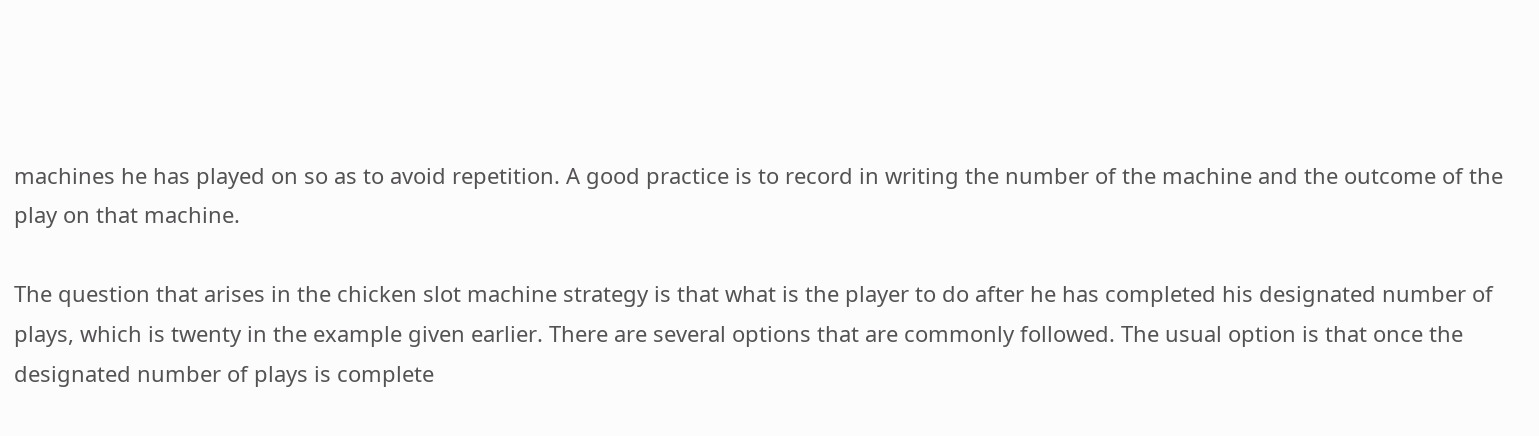machines he has played on so as to avoid repetition. A good practice is to record in writing the number of the machine and the outcome of the play on that machine.

The question that arises in the chicken slot machine strategy is that what is the player to do after he has completed his designated number of plays, which is twenty in the example given earlier. There are several options that are commonly followed. The usual option is that once the designated number of plays is complete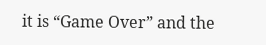it is “Game Over” and the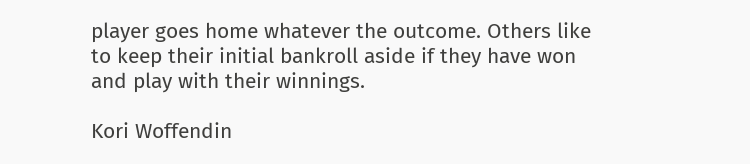player goes home whatever the outcome. Others like to keep their initial bankroll aside if they have won and play with their winnings.

Kori Woffendin